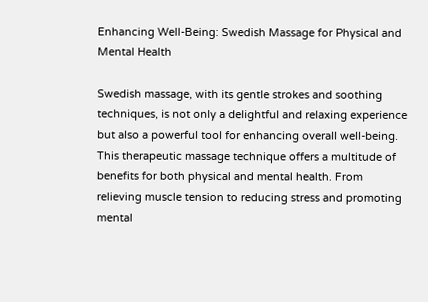Enhancing Well-Being: Swedish Massage for Physical and Mental Health

Swedish massage, with its gentle strokes and soothing techniques, is not only a delightful and relaxing experience but also a powerful tool for enhancing overall well-being. This therapeutic massage technique offers a multitude of benefits for both physical and mental health. From relieving muscle tension to reducing stress and promoting mental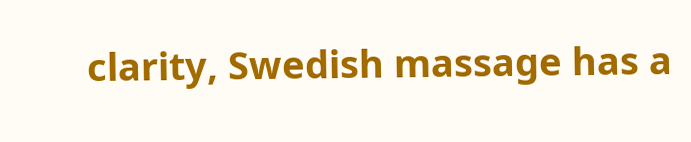clarity, Swedish massage has a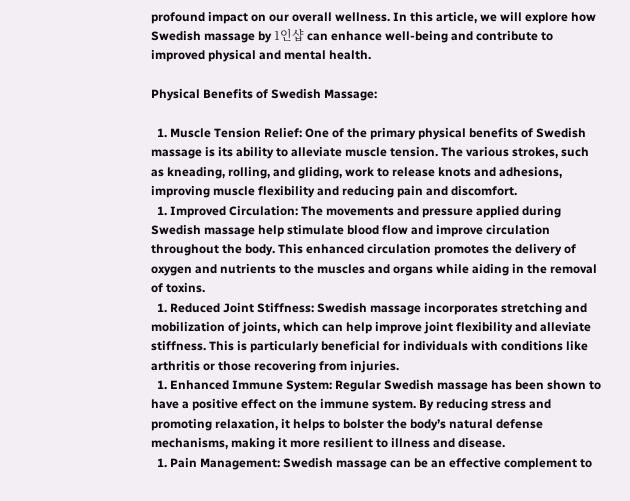profound impact on our overall wellness. In this article, we will explore how Swedish massage by 1인샵 can enhance well-being and contribute to improved physical and mental health.

Physical Benefits of Swedish Massage:

  1. Muscle Tension Relief: One of the primary physical benefits of Swedish massage is its ability to alleviate muscle tension. The various strokes, such as kneading, rolling, and gliding, work to release knots and adhesions, improving muscle flexibility and reducing pain and discomfort.
  1. Improved Circulation: The movements and pressure applied during Swedish massage help stimulate blood flow and improve circulation throughout the body. This enhanced circulation promotes the delivery of oxygen and nutrients to the muscles and organs while aiding in the removal of toxins.
  1. Reduced Joint Stiffness: Swedish massage incorporates stretching and mobilization of joints, which can help improve joint flexibility and alleviate stiffness. This is particularly beneficial for individuals with conditions like arthritis or those recovering from injuries.
  1. Enhanced Immune System: Regular Swedish massage has been shown to have a positive effect on the immune system. By reducing stress and promoting relaxation, it helps to bolster the body’s natural defense mechanisms, making it more resilient to illness and disease.
  1. Pain Management: Swedish massage can be an effective complement to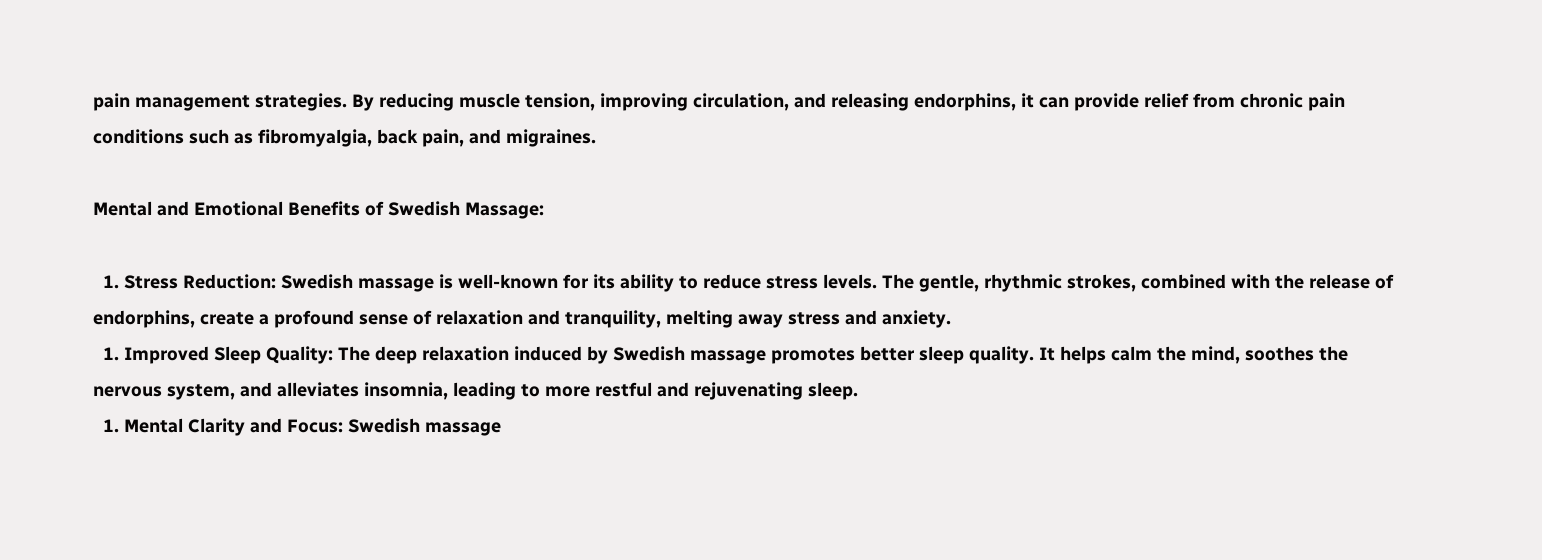pain management strategies. By reducing muscle tension, improving circulation, and releasing endorphins, it can provide relief from chronic pain conditions such as fibromyalgia, back pain, and migraines.

Mental and Emotional Benefits of Swedish Massage:

  1. Stress Reduction: Swedish massage is well-known for its ability to reduce stress levels. The gentle, rhythmic strokes, combined with the release of endorphins, create a profound sense of relaxation and tranquility, melting away stress and anxiety.
  1. Improved Sleep Quality: The deep relaxation induced by Swedish massage promotes better sleep quality. It helps calm the mind, soothes the nervous system, and alleviates insomnia, leading to more restful and rejuvenating sleep.
  1. Mental Clarity and Focus: Swedish massage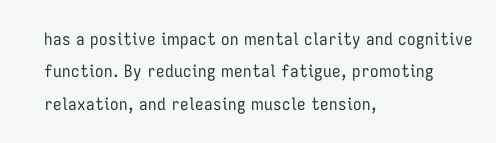has a positive impact on mental clarity and cognitive function. By reducing mental fatigue, promoting relaxation, and releasing muscle tension,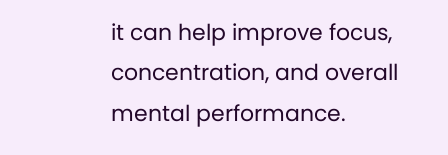it can help improve focus, concentration, and overall mental performance.